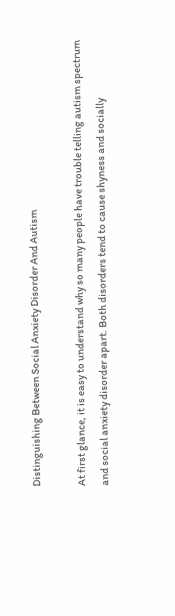Distinguishing Between Social Anxiety Disorder And Autism

At first glance, it is easy to understand why so many people have trouble telling autism spectrum and social anxiety disorder apart. Both disorders tend to cause shyness and socially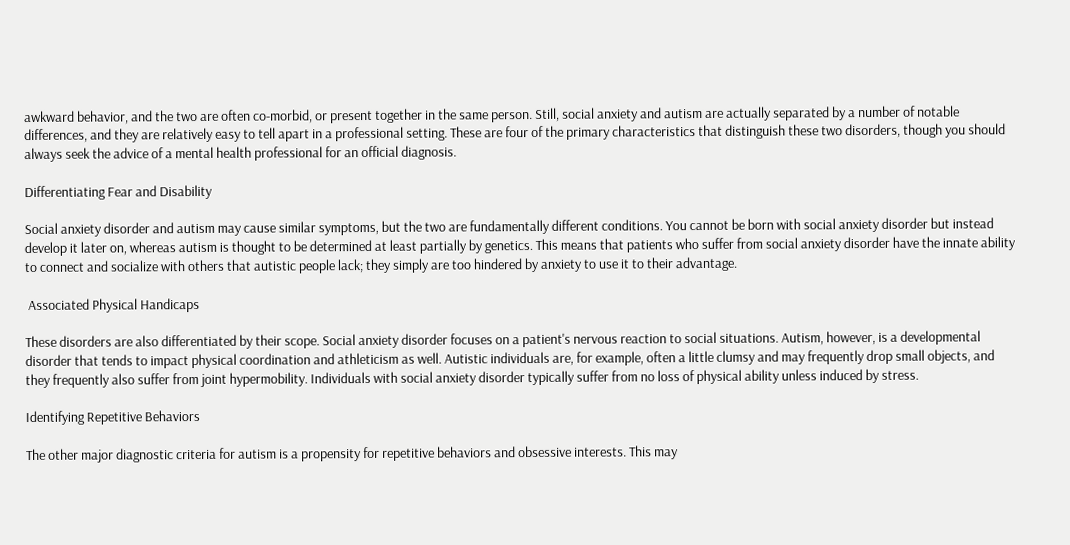awkward behavior, and the two are often co-morbid, or present together in the same person. Still, social anxiety and autism are actually separated by a number of notable differences, and they are relatively easy to tell apart in a professional setting. These are four of the primary characteristics that distinguish these two disorders, though you should always seek the advice of a mental health professional for an official diagnosis.

Differentiating Fear and Disability

Social anxiety disorder and autism may cause similar symptoms, but the two are fundamentally different conditions. You cannot be born with social anxiety disorder but instead develop it later on, whereas autism is thought to be determined at least partially by genetics. This means that patients who suffer from social anxiety disorder have the innate ability to connect and socialize with others that autistic people lack; they simply are too hindered by anxiety to use it to their advantage.

 Associated Physical Handicaps

These disorders are also differentiated by their scope. Social anxiety disorder focuses on a patient's nervous reaction to social situations. Autism, however, is a developmental disorder that tends to impact physical coordination and athleticism as well. Autistic individuals are, for example, often a little clumsy and may frequently drop small objects, and they frequently also suffer from joint hypermobility. Individuals with social anxiety disorder typically suffer from no loss of physical ability unless induced by stress.

Identifying Repetitive Behaviors

The other major diagnostic criteria for autism is a propensity for repetitive behaviors and obsessive interests. This may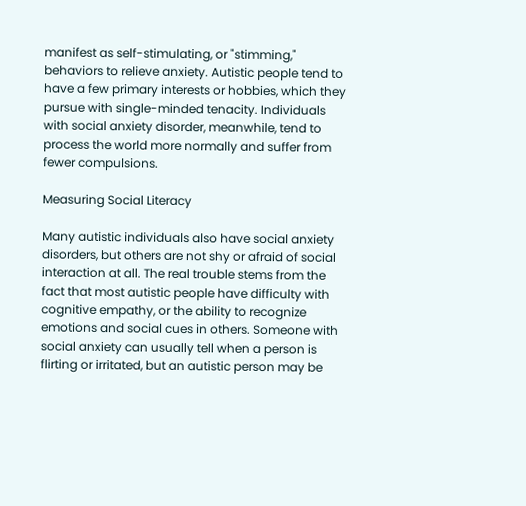manifest as self-stimulating, or "stimming," behaviors to relieve anxiety. Autistic people tend to have a few primary interests or hobbies, which they pursue with single-minded tenacity. Individuals with social anxiety disorder, meanwhile, tend to process the world more normally and suffer from fewer compulsions.

Measuring Social Literacy

Many autistic individuals also have social anxiety disorders, but others are not shy or afraid of social interaction at all. The real trouble stems from the fact that most autistic people have difficulty with cognitive empathy, or the ability to recognize emotions and social cues in others. Someone with social anxiety can usually tell when a person is flirting or irritated, but an autistic person may be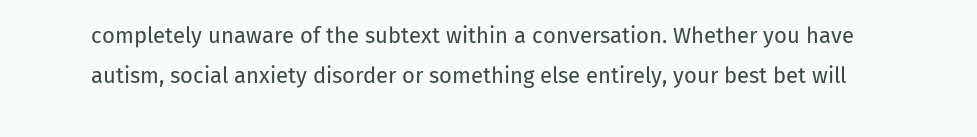completely unaware of the subtext within a conversation. Whether you have autism, social anxiety disorder or something else entirely, your best bet will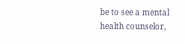be to see a mental health counselor,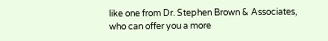like one from Dr. Stephen Brown & Associates, who can offer you a more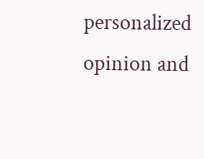personalized opinion and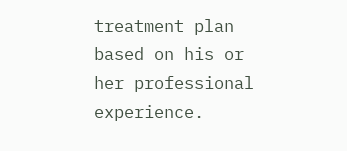treatment plan based on his or her professional experience.